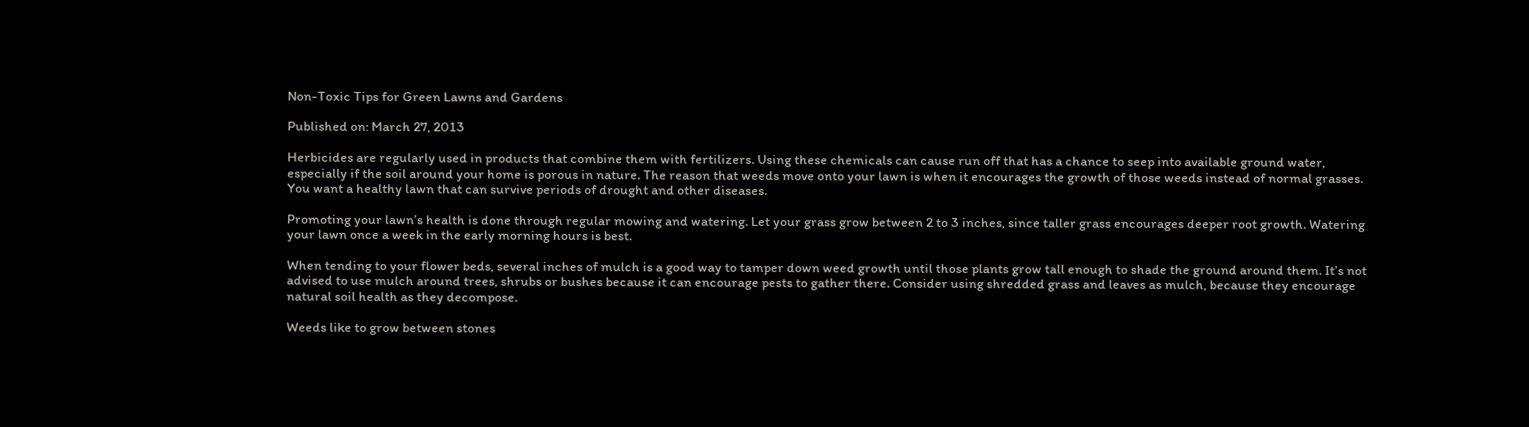Non-Toxic Tips for Green Lawns and Gardens

Published on: March 27, 2013

Herbicides are regularly used in products that combine them with fertilizers. Using these chemicals can cause run off that has a chance to seep into available ground water, especially if the soil around your home is porous in nature. The reason that weeds move onto your lawn is when it encourages the growth of those weeds instead of normal grasses. You want a healthy lawn that can survive periods of drought and other diseases.

Promoting your lawn’s health is done through regular mowing and watering. Let your grass grow between 2 to 3 inches, since taller grass encourages deeper root growth. Watering your lawn once a week in the early morning hours is best.

When tending to your flower beds, several inches of mulch is a good way to tamper down weed growth until those plants grow tall enough to shade the ground around them. It’s not advised to use mulch around trees, shrubs or bushes because it can encourage pests to gather there. Consider using shredded grass and leaves as mulch, because they encourage natural soil health as they decompose.

Weeds like to grow between stones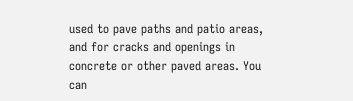used to pave paths and patio areas, and for cracks and openings in concrete or other paved areas. You can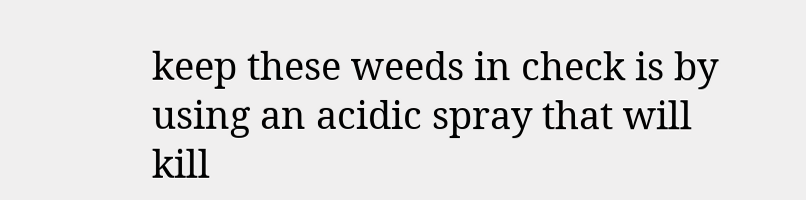keep these weeds in check is by using an acidic spray that will kill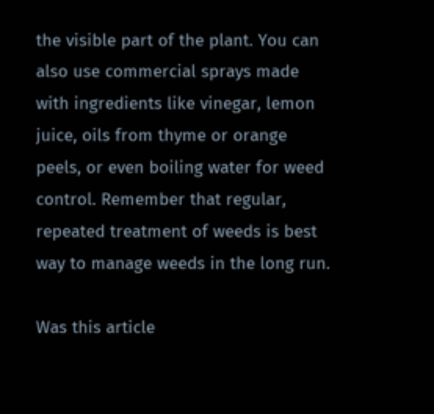the visible part of the plant. You can also use commercial sprays made with ingredients like vinegar, lemon juice, oils from thyme or orange peels, or even boiling water for weed control. Remember that regular, repeated treatment of weeds is best way to manage weeds in the long run.

Was this article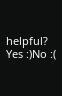helpful?
Yes :)No :(